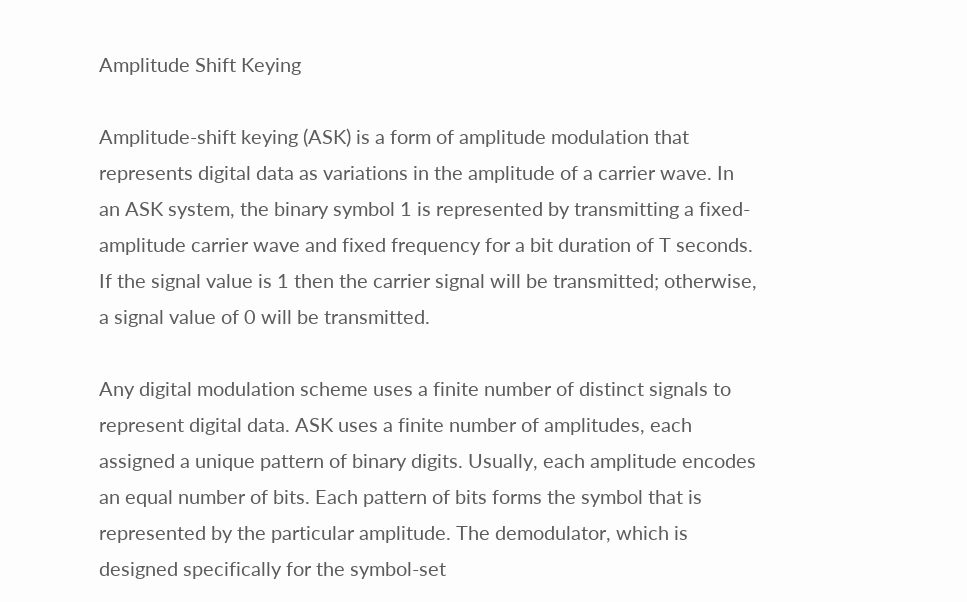Amplitude Shift Keying

Amplitude-shift keying (ASK) is a form of amplitude modulation that represents digital data as variations in the amplitude of a carrier wave. In an ASK system, the binary symbol 1 is represented by transmitting a fixed-amplitude carrier wave and fixed frequency for a bit duration of T seconds. If the signal value is 1 then the carrier signal will be transmitted; otherwise, a signal value of 0 will be transmitted.

Any digital modulation scheme uses a finite number of distinct signals to represent digital data. ASK uses a finite number of amplitudes, each assigned a unique pattern of binary digits. Usually, each amplitude encodes an equal number of bits. Each pattern of bits forms the symbol that is represented by the particular amplitude. The demodulator, which is designed specifically for the symbol-set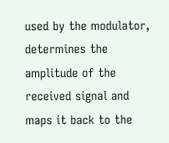used by the modulator, determines the amplitude of the received signal and maps it back to the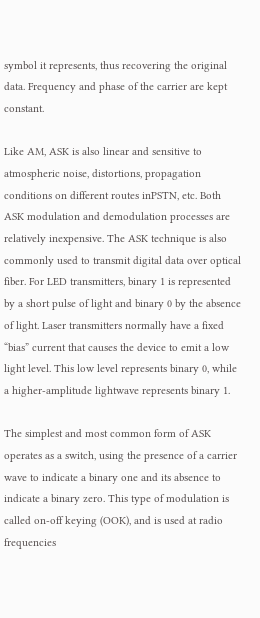symbol it represents, thus recovering the original data. Frequency and phase of the carrier are kept constant.

Like AM, ASK is also linear and sensitive to atmospheric noise, distortions, propagation conditions on different routes inPSTN, etc. Both ASK modulation and demodulation processes are relatively inexpensive. The ASK technique is also commonly used to transmit digital data over optical fiber. For LED transmitters, binary 1 is represented by a short pulse of light and binary 0 by the absence of light. Laser transmitters normally have a fixed “bias” current that causes the device to emit a low light level. This low level represents binary 0, while a higher-amplitude lightwave represents binary 1.

The simplest and most common form of ASK operates as a switch, using the presence of a carrier wave to indicate a binary one and its absence to indicate a binary zero. This type of modulation is called on-off keying (OOK), and is used at radio frequencies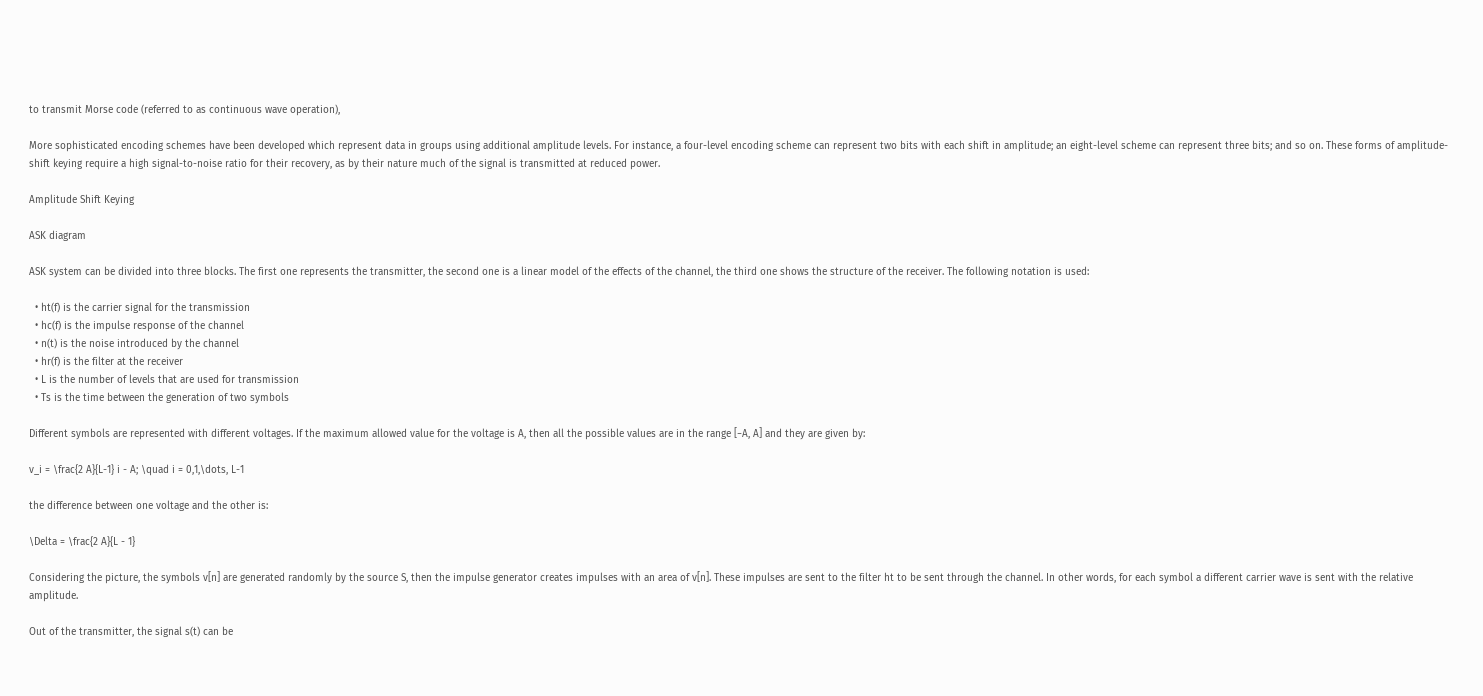to transmit Morse code (referred to as continuous wave operation),

More sophisticated encoding schemes have been developed which represent data in groups using additional amplitude levels. For instance, a four-level encoding scheme can represent two bits with each shift in amplitude; an eight-level scheme can represent three bits; and so on. These forms of amplitude-shift keying require a high signal-to-noise ratio for their recovery, as by their nature much of the signal is transmitted at reduced power.

Amplitude Shift Keying

ASK diagram

ASK system can be divided into three blocks. The first one represents the transmitter, the second one is a linear model of the effects of the channel, the third one shows the structure of the receiver. The following notation is used:

  • ht(f) is the carrier signal for the transmission
  • hc(f) is the impulse response of the channel
  • n(t) is the noise introduced by the channel
  • hr(f) is the filter at the receiver
  • L is the number of levels that are used for transmission
  • Ts is the time between the generation of two symbols

Different symbols are represented with different voltages. If the maximum allowed value for the voltage is A, then all the possible values are in the range [−A, A] and they are given by:

v_i = \frac{2 A}{L-1} i - A; \quad i = 0,1,\dots, L-1

the difference between one voltage and the other is:

\Delta = \frac{2 A}{L - 1}

Considering the picture, the symbols v[n] are generated randomly by the source S, then the impulse generator creates impulses with an area of v[n]. These impulses are sent to the filter ht to be sent through the channel. In other words, for each symbol a different carrier wave is sent with the relative amplitude.

Out of the transmitter, the signal s(t) can be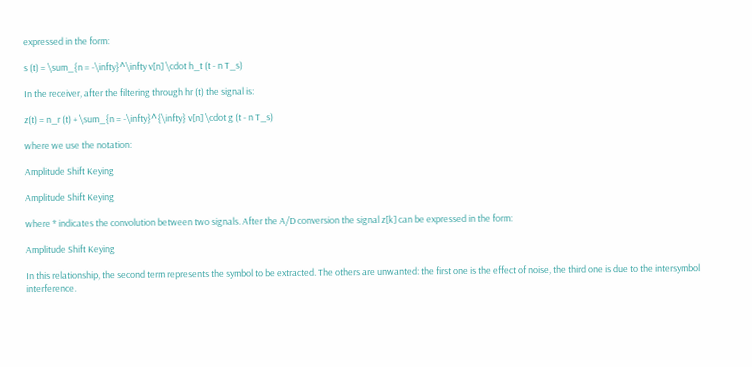expressed in the form:

s (t) = \sum_{n = -\infty}^\infty v[n] \cdot h_t (t - n T_s)

In the receiver, after the filtering through hr (t) the signal is:

z(t) = n_r (t) + \sum_{n = -\infty}^{\infty} v[n] \cdot g (t - n T_s)

where we use the notation:

Amplitude Shift Keying

Amplitude Shift Keying

where * indicates the convolution between two signals. After the A/D conversion the signal z[k] can be expressed in the form:

Amplitude Shift Keying

In this relationship, the second term represents the symbol to be extracted. The others are unwanted: the first one is the effect of noise, the third one is due to the intersymbol interference.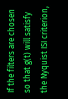If the filters are chosen so that g(t) will satisfy the Nyquist ISI criterion,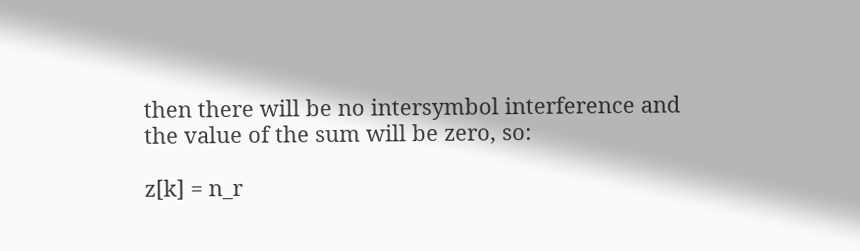then there will be no intersymbol interference and the value of the sum will be zero, so:

z[k] = n_r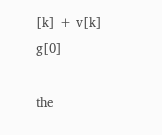[k] + v[k] g[0]

the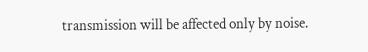transmission will be affected only by noise.